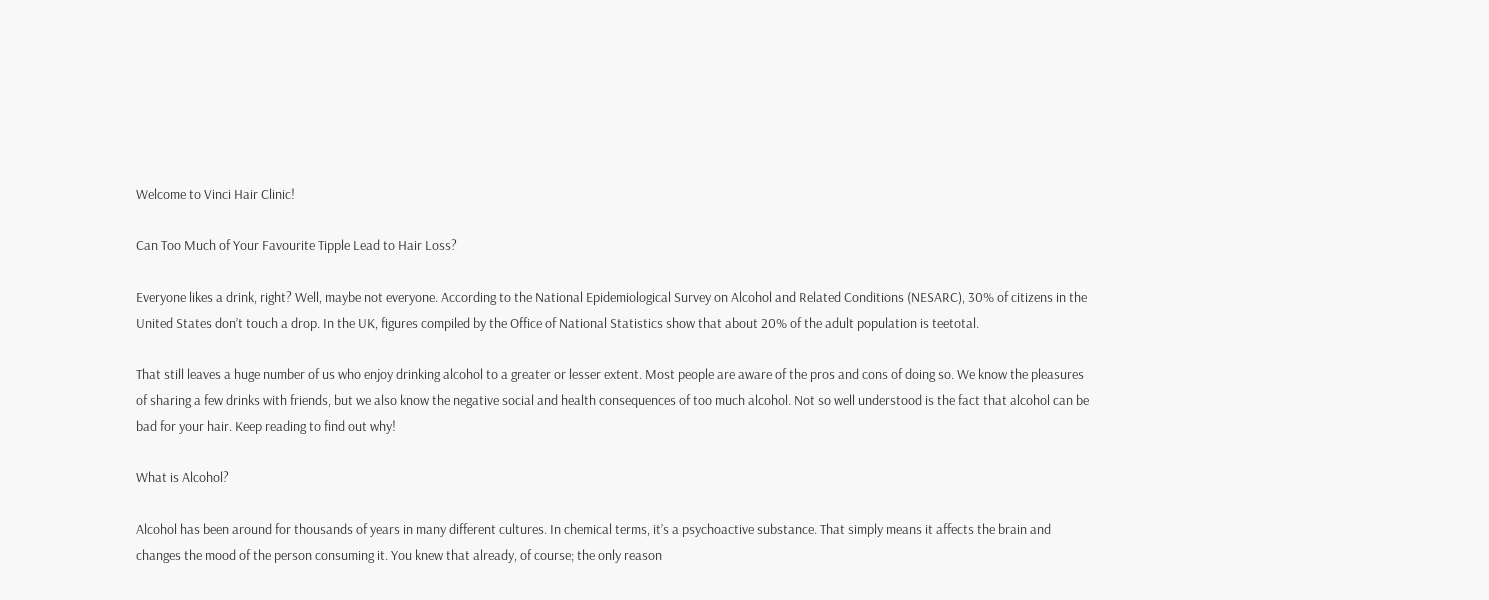Welcome to Vinci Hair Clinic!

Can Too Much of Your Favourite Tipple Lead to Hair Loss?

Everyone likes a drink, right? Well, maybe not everyone. According to the National Epidemiological Survey on Alcohol and Related Conditions (NESARC), 30% of citizens in the United States don’t touch a drop. In the UK, figures compiled by the Office of National Statistics show that about 20% of the adult population is teetotal.

That still leaves a huge number of us who enjoy drinking alcohol to a greater or lesser extent. Most people are aware of the pros and cons of doing so. We know the pleasures of sharing a few drinks with friends, but we also know the negative social and health consequences of too much alcohol. Not so well understood is the fact that alcohol can be bad for your hair. Keep reading to find out why!

What is Alcohol?

Alcohol has been around for thousands of years in many different cultures. In chemical terms, it’s a psychoactive substance. That simply means it affects the brain and changes the mood of the person consuming it. You knew that already, of course; the only reason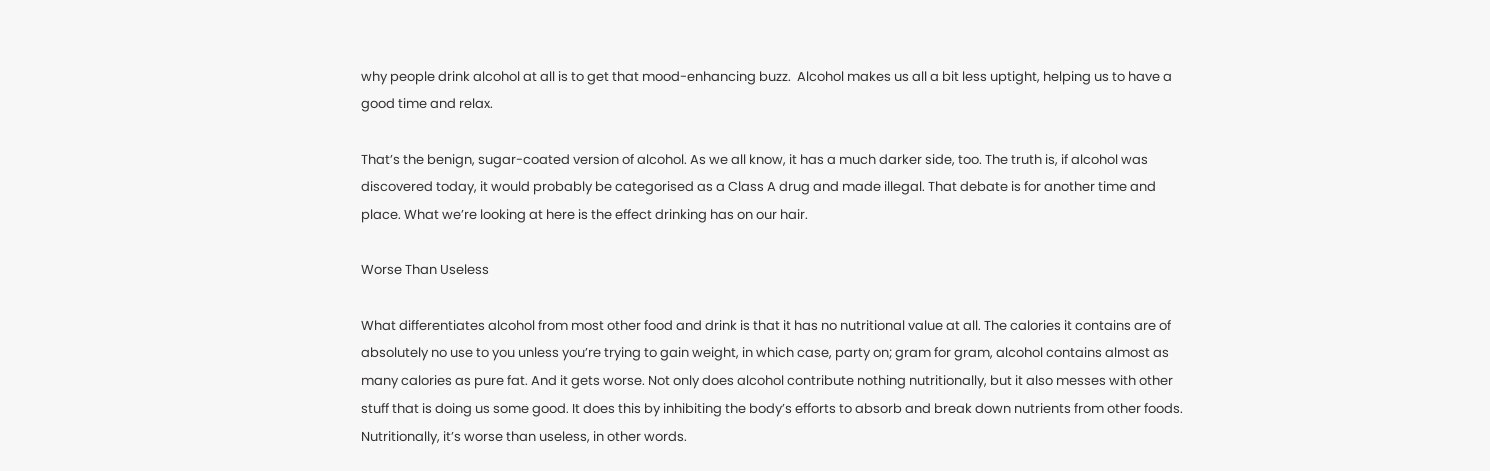why people drink alcohol at all is to get that mood-enhancing buzz.  Alcohol makes us all a bit less uptight, helping us to have a good time and relax.

That’s the benign, sugar-coated version of alcohol. As we all know, it has a much darker side, too. The truth is, if alcohol was discovered today, it would probably be categorised as a Class A drug and made illegal. That debate is for another time and place. What we’re looking at here is the effect drinking has on our hair.

Worse Than Useless

What differentiates alcohol from most other food and drink is that it has no nutritional value at all. The calories it contains are of absolutely no use to you unless you’re trying to gain weight, in which case, party on; gram for gram, alcohol contains almost as many calories as pure fat. And it gets worse. Not only does alcohol contribute nothing nutritionally, but it also messes with other stuff that is doing us some good. It does this by inhibiting the body’s efforts to absorb and break down nutrients from other foods. Nutritionally, it’s worse than useless, in other words.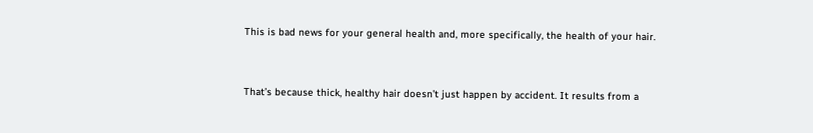This is bad news for your general health and, more specifically, the health of your hair.


That’s because thick, healthy hair doesn’t just happen by accident. It results from a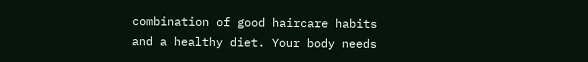combination of good haircare habits and a healthy diet. Your body needs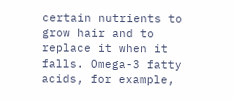certain nutrients to grow hair and to replace it when it falls. Omega-3 fatty acids, for example,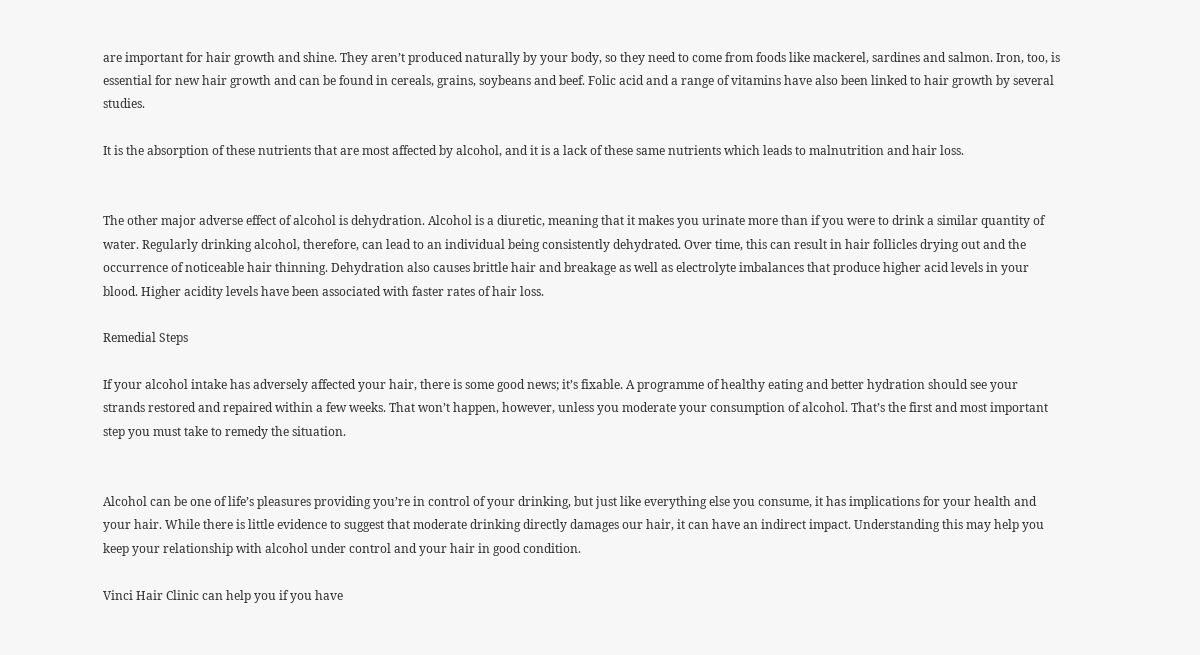are important for hair growth and shine. They aren’t produced naturally by your body, so they need to come from foods like mackerel, sardines and salmon. Iron, too, is essential for new hair growth and can be found in cereals, grains, soybeans and beef. Folic acid and a range of vitamins have also been linked to hair growth by several studies.

It is the absorption of these nutrients that are most affected by alcohol, and it is a lack of these same nutrients which leads to malnutrition and hair loss.


The other major adverse effect of alcohol is dehydration. Alcohol is a diuretic, meaning that it makes you urinate more than if you were to drink a similar quantity of water. Regularly drinking alcohol, therefore, can lead to an individual being consistently dehydrated. Over time, this can result in hair follicles drying out and the occurrence of noticeable hair thinning. Dehydration also causes brittle hair and breakage as well as electrolyte imbalances that produce higher acid levels in your blood. Higher acidity levels have been associated with faster rates of hair loss.

Remedial Steps

If your alcohol intake has adversely affected your hair, there is some good news; it’s fixable. A programme of healthy eating and better hydration should see your strands restored and repaired within a few weeks. That won’t happen, however, unless you moderate your consumption of alcohol. That’s the first and most important step you must take to remedy the situation.


Alcohol can be one of life’s pleasures providing you’re in control of your drinking, but just like everything else you consume, it has implications for your health and your hair. While there is little evidence to suggest that moderate drinking directly damages our hair, it can have an indirect impact. Understanding this may help you keep your relationship with alcohol under control and your hair in good condition.

Vinci Hair Clinic can help you if you have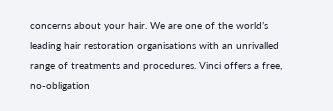concerns about your hair. We are one of the world’s leading hair restoration organisations with an unrivalled range of treatments and procedures. Vinci offers a free, no-obligation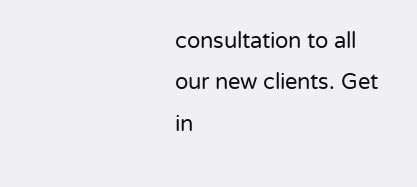consultation to all our new clients. Get in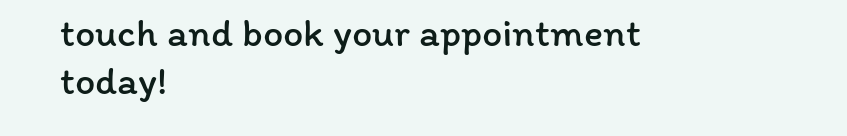touch and book your appointment today!